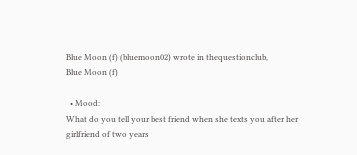Blue Moon (f) (bluemoon02) wrote in thequestionclub,
Blue Moon (f)

  • Mood:
What do you tell your best friend when she texts you after her girlfriend of two years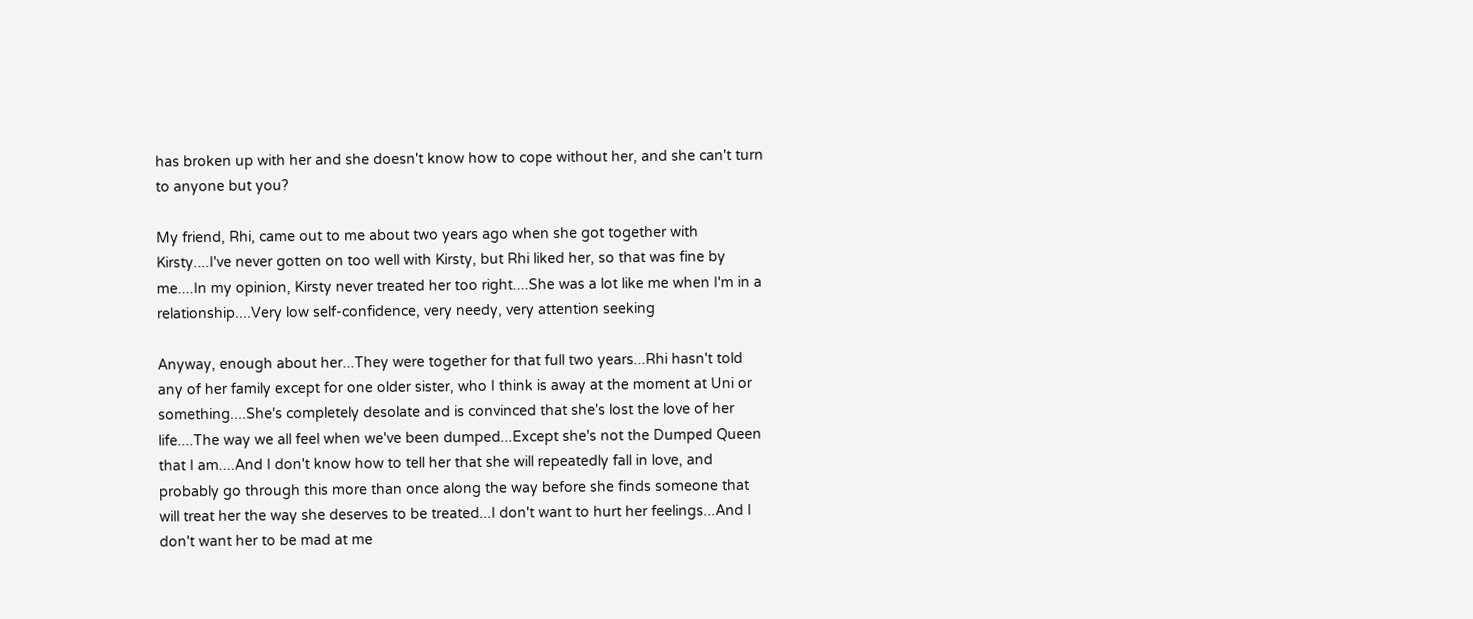has broken up with her and she doesn't know how to cope without her, and she can't turn to anyone but you?

My friend, Rhi, came out to me about two years ago when she got together with Kirsty....I've never gotten on too well with Kirsty, but Rhi liked her, so that was fine by me....In my opinion, Kirsty never treated her too right....She was a lot like me when I'm in a relationship....Very low self-confidence, very needy, very attention seeking

Anyway, enough about her...They were together for that full two years...Rhi hasn't told any of her family except for one older sister, who I think is away at the moment at Uni or something....She's completely desolate and is convinced that she's lost the love of her life....The way we all feel when we've been dumped...Except she's not the Dumped Queen that I am....And I don't know how to tell her that she will repeatedly fall in love, and probably go through this more than once along the way before she finds someone that will treat her the way she deserves to be treated...I don't want to hurt her feelings...And I don't want her to be mad at me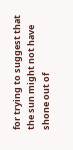for trying to suggest that the sun might not have shone out of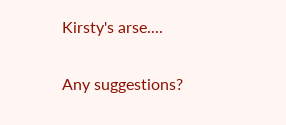Kirsty's arse....

Any suggestions?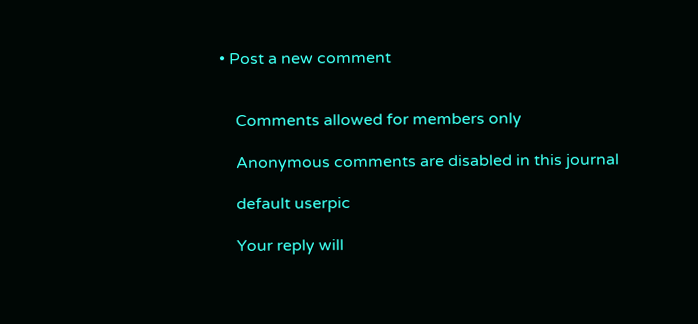• Post a new comment


    Comments allowed for members only

    Anonymous comments are disabled in this journal

    default userpic

    Your reply will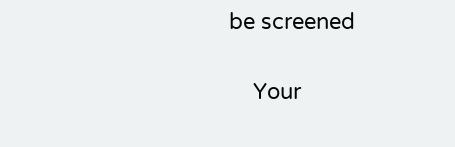be screened

    Your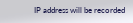IP address will be recorded